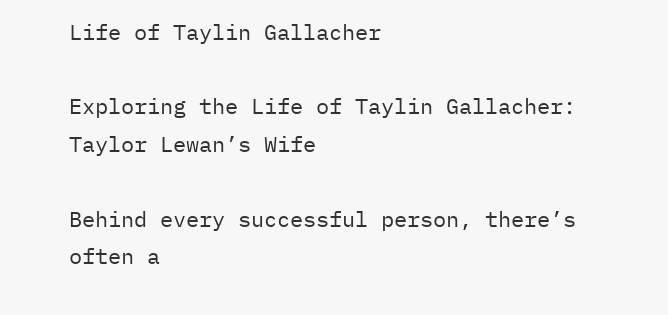Life of Taylin Gallacher

Exploring the Life of Taylin Gallacher: Taylor Lewan’s Wife

Behind every successful person, there’s often a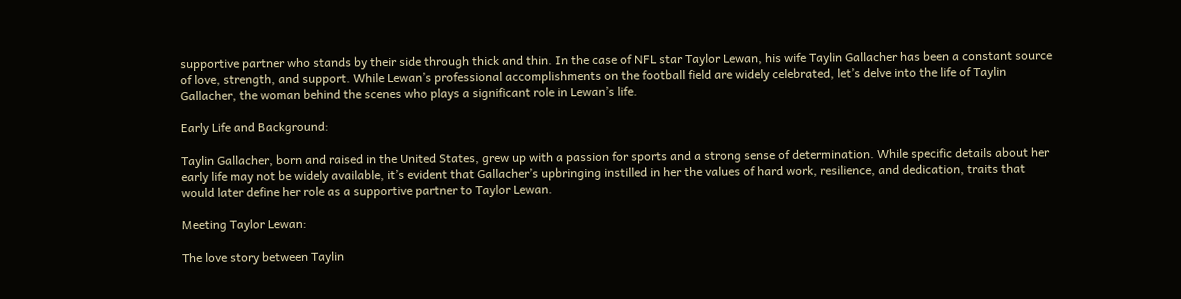supportive partner who stands by their side through thick and thin. In the case of NFL star Taylor Lewan, his wife Taylin Gallacher has been a constant source of love, strength, and support. While Lewan’s professional accomplishments on the football field are widely celebrated, let’s delve into the life of Taylin Gallacher, the woman behind the scenes who plays a significant role in Lewan’s life.

Early Life and Background:

Taylin Gallacher, born and raised in the United States, grew up with a passion for sports and a strong sense of determination. While specific details about her early life may not be widely available, it’s evident that Gallacher’s upbringing instilled in her the values of hard work, resilience, and dedication, traits that would later define her role as a supportive partner to Taylor Lewan.

Meeting Taylor Lewan:

The love story between Taylin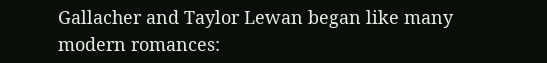Gallacher and Taylor Lewan began like many modern romances: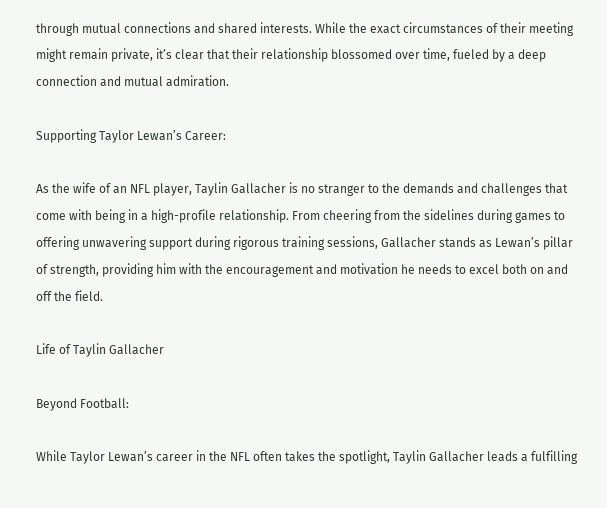through mutual connections and shared interests. While the exact circumstances of their meeting might remain private, it’s clear that their relationship blossomed over time, fueled by a deep connection and mutual admiration.

Supporting Taylor Lewan’s Career:

As the wife of an NFL player, Taylin Gallacher is no stranger to the demands and challenges that come with being in a high-profile relationship. From cheering from the sidelines during games to offering unwavering support during rigorous training sessions, Gallacher stands as Lewan’s pillar of strength, providing him with the encouragement and motivation he needs to excel both on and off the field.

Life of Taylin Gallacher

Beyond Football:

While Taylor Lewan’s career in the NFL often takes the spotlight, Taylin Gallacher leads a fulfilling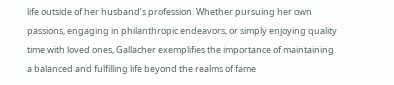life outside of her husband’s profession. Whether pursuing her own passions, engaging in philanthropic endeavors, or simply enjoying quality time with loved ones, Gallacher exemplifies the importance of maintaining a balanced and fulfilling life beyond the realms of fame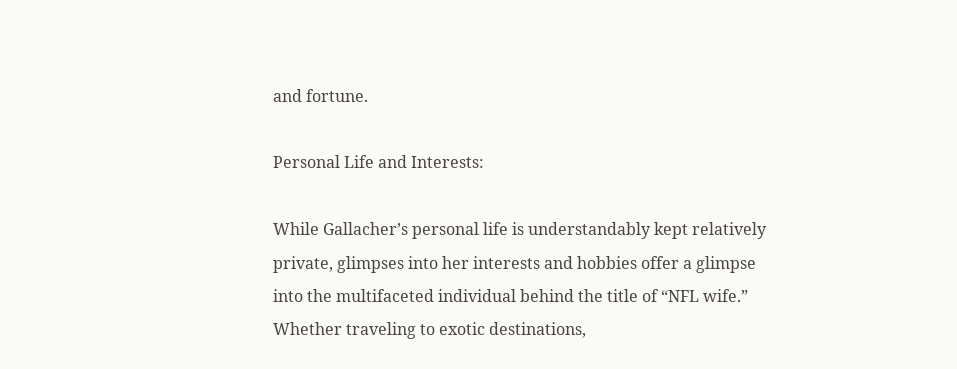and fortune.

Personal Life and Interests:

While Gallacher’s personal life is understandably kept relatively private, glimpses into her interests and hobbies offer a glimpse into the multifaceted individual behind the title of “NFL wife.” Whether traveling to exotic destinations,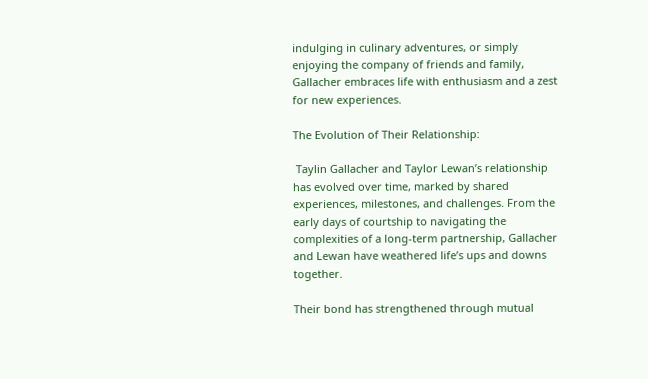indulging in culinary adventures, or simply enjoying the company of friends and family, Gallacher embraces life with enthusiasm and a zest for new experiences.

The Evolution of Their Relationship:

 Taylin Gallacher and Taylor Lewan’s relationship has evolved over time, marked by shared experiences, milestones, and challenges. From the early days of courtship to navigating the complexities of a long-term partnership, Gallacher and Lewan have weathered life’s ups and downs together.

Their bond has strengthened through mutual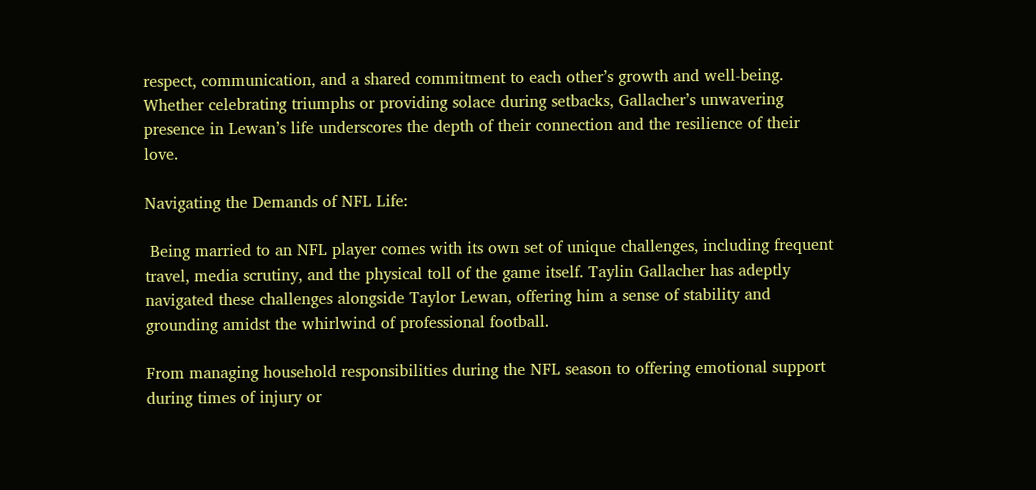respect, communication, and a shared commitment to each other’s growth and well-being. Whether celebrating triumphs or providing solace during setbacks, Gallacher’s unwavering presence in Lewan’s life underscores the depth of their connection and the resilience of their love.

Navigating the Demands of NFL Life:

 Being married to an NFL player comes with its own set of unique challenges, including frequent travel, media scrutiny, and the physical toll of the game itself. Taylin Gallacher has adeptly navigated these challenges alongside Taylor Lewan, offering him a sense of stability and grounding amidst the whirlwind of professional football.

From managing household responsibilities during the NFL season to offering emotional support during times of injury or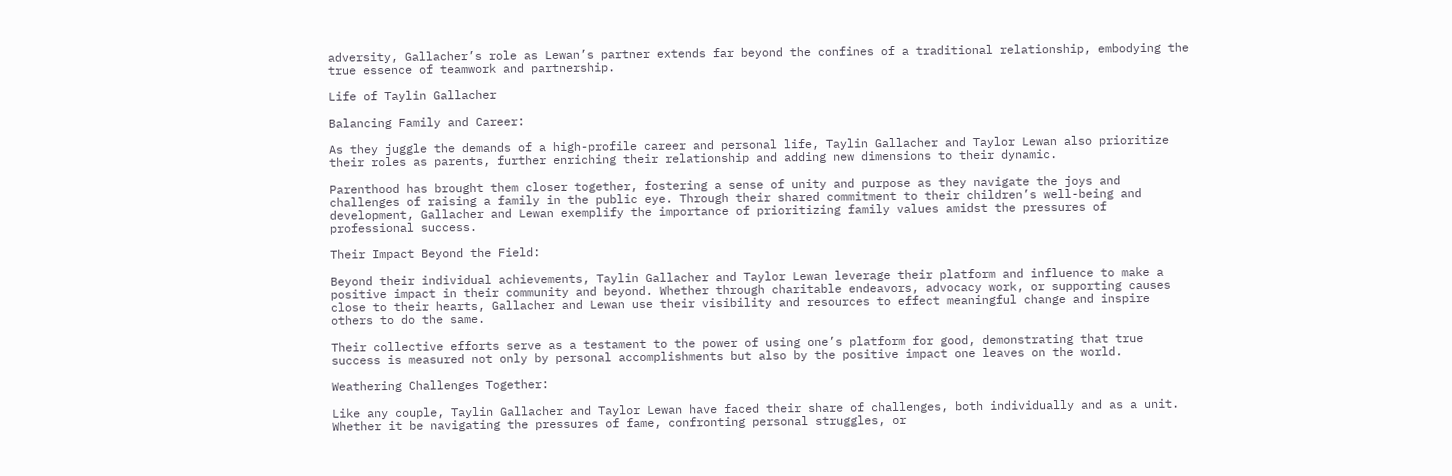adversity, Gallacher’s role as Lewan’s partner extends far beyond the confines of a traditional relationship, embodying the true essence of teamwork and partnership.

Life of Taylin Gallacher

Balancing Family and Career:

As they juggle the demands of a high-profile career and personal life, Taylin Gallacher and Taylor Lewan also prioritize their roles as parents, further enriching their relationship and adding new dimensions to their dynamic.

Parenthood has brought them closer together, fostering a sense of unity and purpose as they navigate the joys and challenges of raising a family in the public eye. Through their shared commitment to their children’s well-being and development, Gallacher and Lewan exemplify the importance of prioritizing family values amidst the pressures of professional success.

Their Impact Beyond the Field:

Beyond their individual achievements, Taylin Gallacher and Taylor Lewan leverage their platform and influence to make a positive impact in their community and beyond. Whether through charitable endeavors, advocacy work, or supporting causes close to their hearts, Gallacher and Lewan use their visibility and resources to effect meaningful change and inspire others to do the same.

Their collective efforts serve as a testament to the power of using one’s platform for good, demonstrating that true success is measured not only by personal accomplishments but also by the positive impact one leaves on the world.

Weathering Challenges Together:

Like any couple, Taylin Gallacher and Taylor Lewan have faced their share of challenges, both individually and as a unit. Whether it be navigating the pressures of fame, confronting personal struggles, or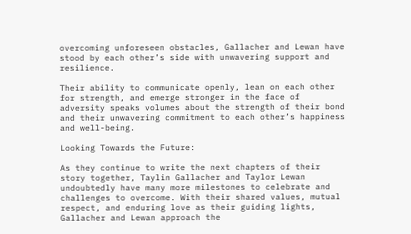overcoming unforeseen obstacles, Gallacher and Lewan have stood by each other’s side with unwavering support and resilience.

Their ability to communicate openly, lean on each other for strength, and emerge stronger in the face of adversity speaks volumes about the strength of their bond and their unwavering commitment to each other’s happiness and well-being.

Looking Towards the Future:

As they continue to write the next chapters of their story together, Taylin Gallacher and Taylor Lewan undoubtedly have many more milestones to celebrate and challenges to overcome. With their shared values, mutual respect, and enduring love as their guiding lights, Gallacher and Lewan approach the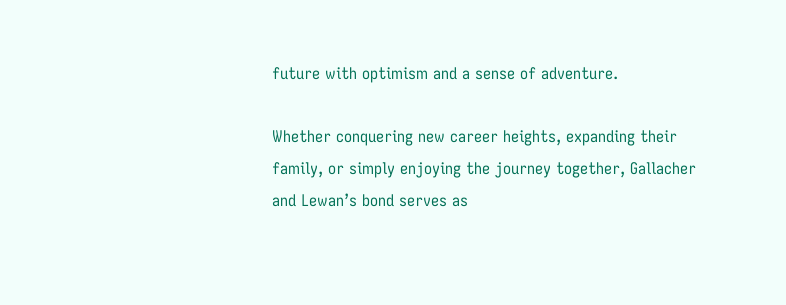future with optimism and a sense of adventure.

Whether conquering new career heights, expanding their family, or simply enjoying the journey together, Gallacher and Lewan’s bond serves as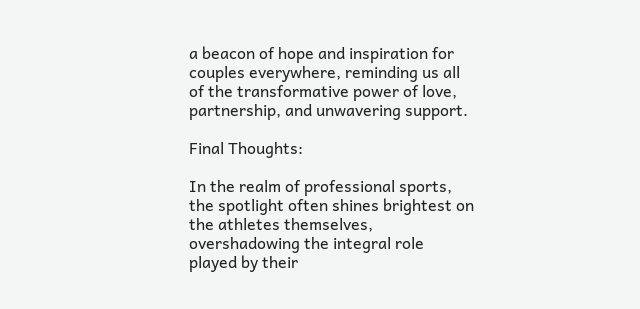a beacon of hope and inspiration for couples everywhere, reminding us all of the transformative power of love, partnership, and unwavering support.

Final Thoughts:

In the realm of professional sports, the spotlight often shines brightest on the athletes themselves, overshadowing the integral role played by their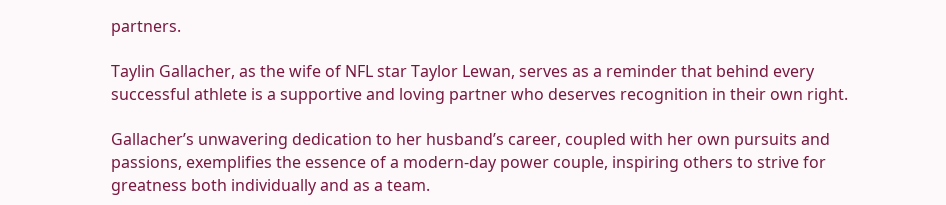partners.

Taylin Gallacher, as the wife of NFL star Taylor Lewan, serves as a reminder that behind every successful athlete is a supportive and loving partner who deserves recognition in their own right.

Gallacher’s unwavering dedication to her husband’s career, coupled with her own pursuits and passions, exemplifies the essence of a modern-day power couple, inspiring others to strive for greatness both individually and as a team.